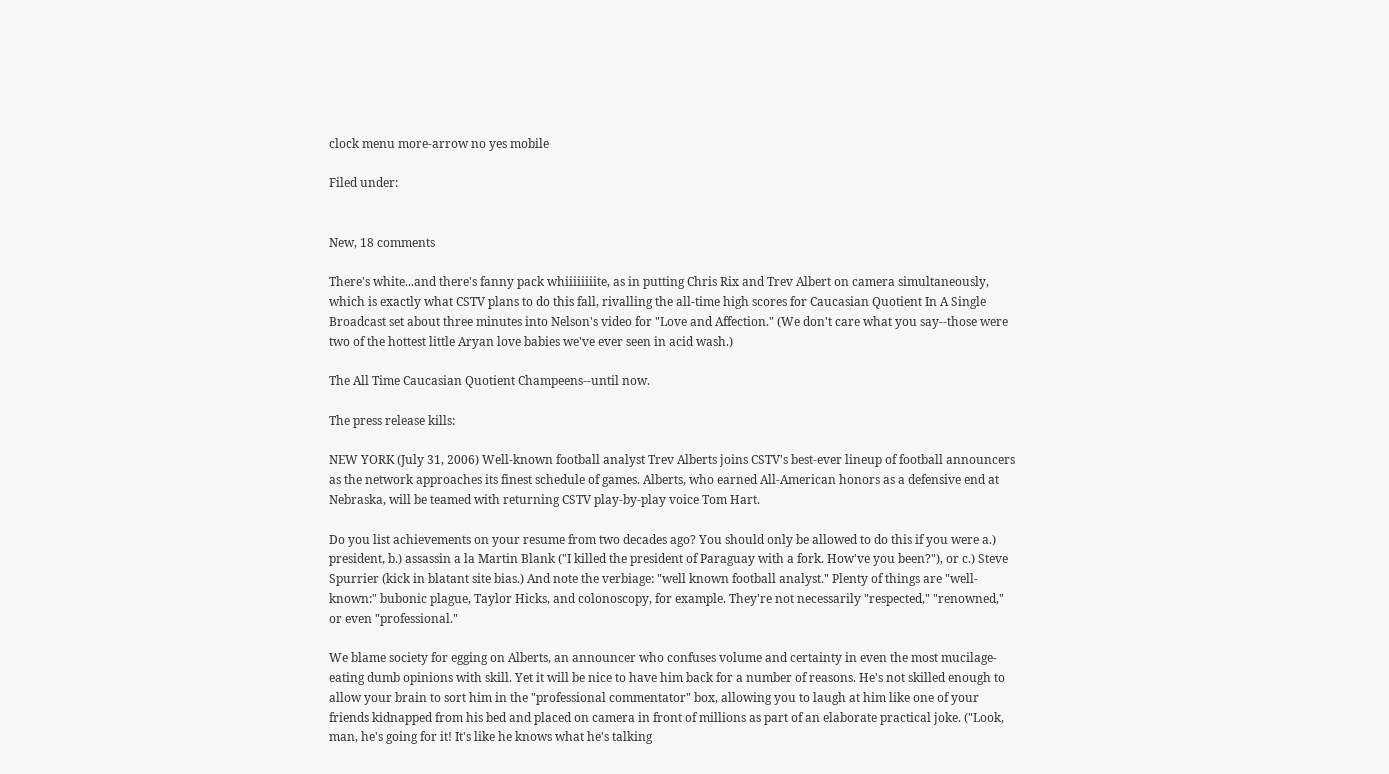clock menu more-arrow no yes mobile

Filed under:


New, 18 comments

There's white...and there's fanny pack whiiiiiiiite, as in putting Chris Rix and Trev Albert on camera simultaneously, which is exactly what CSTV plans to do this fall, rivalling the all-time high scores for Caucasian Quotient In A Single Broadcast set about three minutes into Nelson's video for "Love and Affection." (We don't care what you say--those were two of the hottest little Aryan love babies we've ever seen in acid wash.)

The All Time Caucasian Quotient Champeens--until now.

The press release kills:

NEW YORK (July 31, 2006) Well-known football analyst Trev Alberts joins CSTV's best-ever lineup of football announcers as the network approaches its finest schedule of games. Alberts, who earned All-American honors as a defensive end at Nebraska, will be teamed with returning CSTV play-by-play voice Tom Hart.

Do you list achievements on your resume from two decades ago? You should only be allowed to do this if you were a.) president, b.) assassin a la Martin Blank ("I killed the president of Paraguay with a fork. How've you been?"), or c.) Steve Spurrier (kick in blatant site bias.) And note the verbiage: "well known football analyst." Plenty of things are "well-known:" bubonic plague, Taylor Hicks, and colonoscopy, for example. They're not necessarily "respected," "renowned," or even "professional."

We blame society for egging on Alberts, an announcer who confuses volume and certainty in even the most mucilage-eating dumb opinions with skill. Yet it will be nice to have him back for a number of reasons. He's not skilled enough to allow your brain to sort him in the "professional commentator" box, allowing you to laugh at him like one of your friends kidnapped from his bed and placed on camera in front of millions as part of an elaborate practical joke. ("Look, man, he's going for it! It's like he knows what he's talking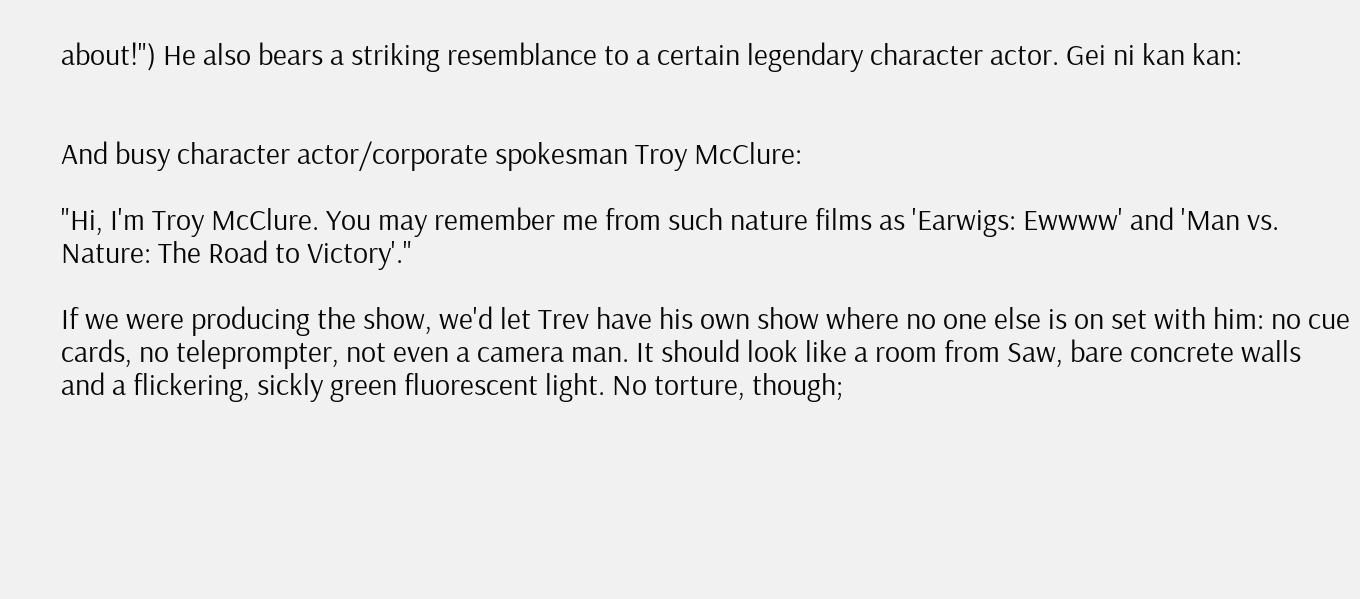about!") He also bears a striking resemblance to a certain legendary character actor. Gei ni kan kan:


And busy character actor/corporate spokesman Troy McClure:

"Hi, I'm Troy McClure. You may remember me from such nature films as 'Earwigs: Ewwww' and 'Man vs. Nature: The Road to Victory'."

If we were producing the show, we'd let Trev have his own show where no one else is on set with him: no cue cards, no teleprompter, not even a camera man. It should look like a room from Saw, bare concrete walls and a flickering, sickly green fluorescent light. No torture, though;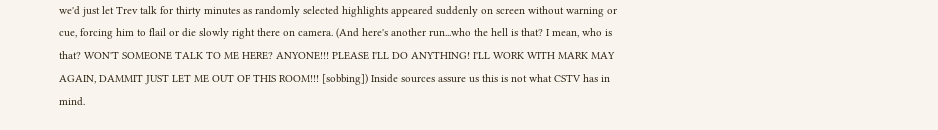we'd just let Trev talk for thirty minutes as randomly selected highlights appeared suddenly on screen without warning or cue, forcing him to flail or die slowly right there on camera. (And here's another run...who the hell is that? I mean, who is that? WON'T SOMEONE TALK TO ME HERE? ANYONE!!! PLEASE I'LL DO ANYTHING! I'LL WORK WITH MARK MAY AGAIN, DAMMIT JUST LET ME OUT OF THIS ROOM!!! [sobbing]) Inside sources assure us this is not what CSTV has in mind.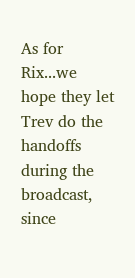As for Rix...we hope they let Trev do the handoffs during the broadcast, since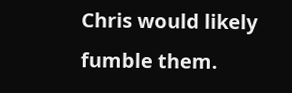Chris would likely fumble them.